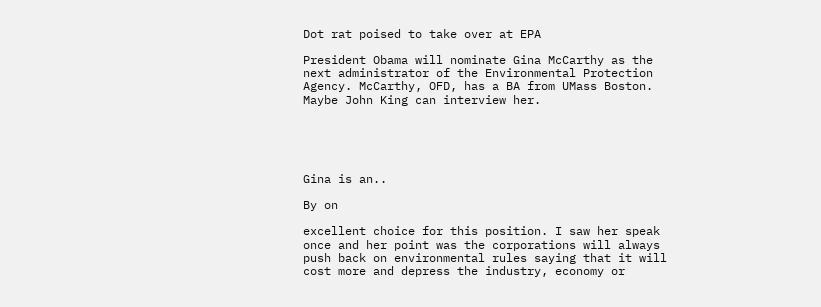Dot rat poised to take over at EPA

President Obama will nominate Gina McCarthy as the next administrator of the Environmental Protection Agency. McCarthy, OFD, has a BA from UMass Boston. Maybe John King can interview her.





Gina is an..

By on

excellent choice for this position. I saw her speak once and her point was the corporations will always push back on environmental rules saying that it will cost more and depress the industry, economy or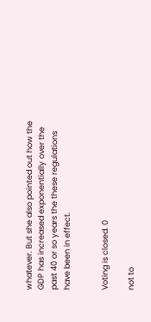whatever. But she also pointed out how the GDP has increased exponentially over the past 40 or so years the these regulations have been in effect.


Voting is closed. 0

not to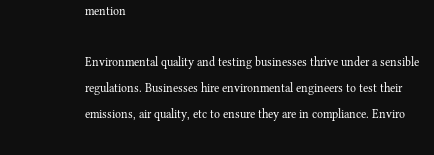mention

Environmental quality and testing businesses thrive under a sensible regulations. Businesses hire environmental engineers to test their emissions, air quality, etc to ensure they are in compliance. Enviro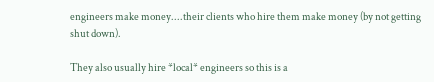engineers make money....their clients who hire them make money (by not getting shut down).

They also usually hire *local* engineers so this is a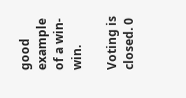good example of a win-win.

Voting is closed. 0